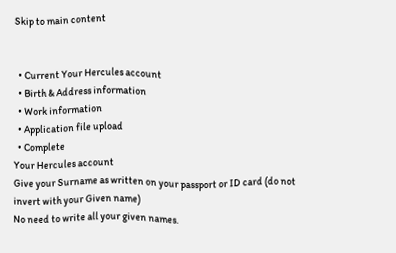Skip to main content


  • Current Your Hercules account
  • Birth & Address information
  • Work information
  • Application file upload
  • Complete
Your Hercules account
Give your Surname as written on your passport or ID card (do not invert with your Given name)
No need to write all your given names.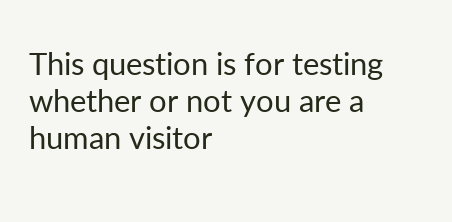This question is for testing whether or not you are a human visitor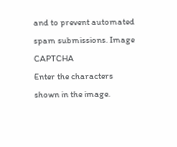and to prevent automated spam submissions. Image CAPTCHA
Enter the characters shown in the image.